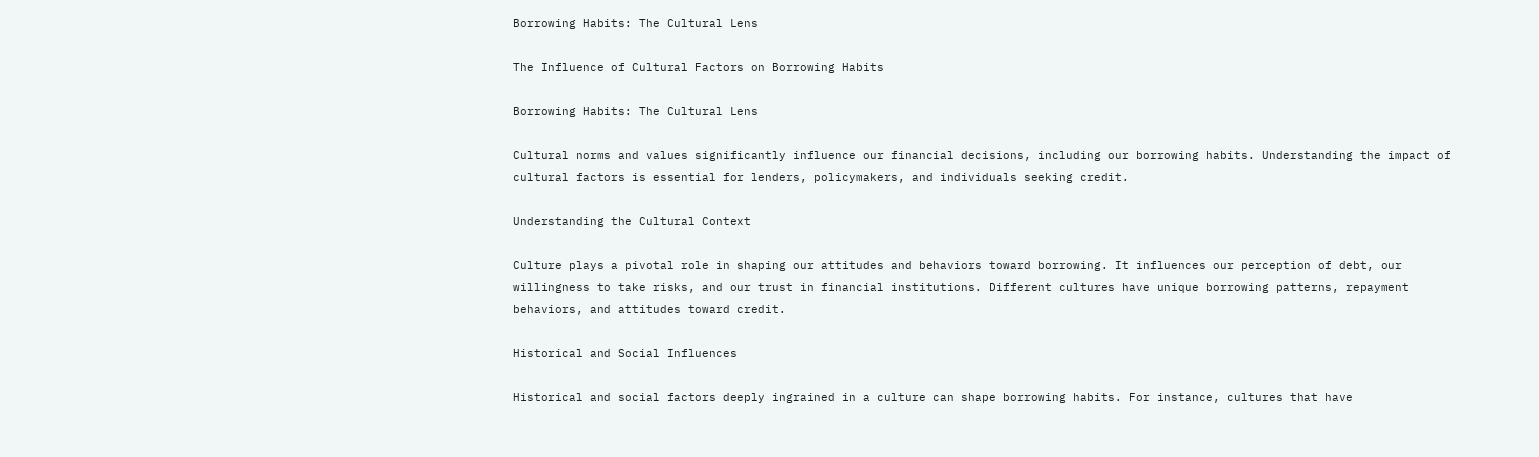Borrowing Habits: The Cultural Lens

The Influence of Cultural Factors on Borrowing Habits

Borrowing Habits: The Cultural Lens

Cultural norms and values significantly influence our financial decisions, including our borrowing habits. Understanding the impact of cultural factors is essential for lenders, policymakers, and individuals seeking credit.

Understanding the Cultural Context

Culture plays a pivotal role in shaping our attitudes and behaviors toward borrowing. It influences our perception of debt, our willingness to take risks, and our trust in financial institutions. Different cultures have unique borrowing patterns, repayment behaviors, and attitudes toward credit.

Historical and Social Influences

Historical and social factors deeply ingrained in a culture can shape borrowing habits. For instance, cultures that have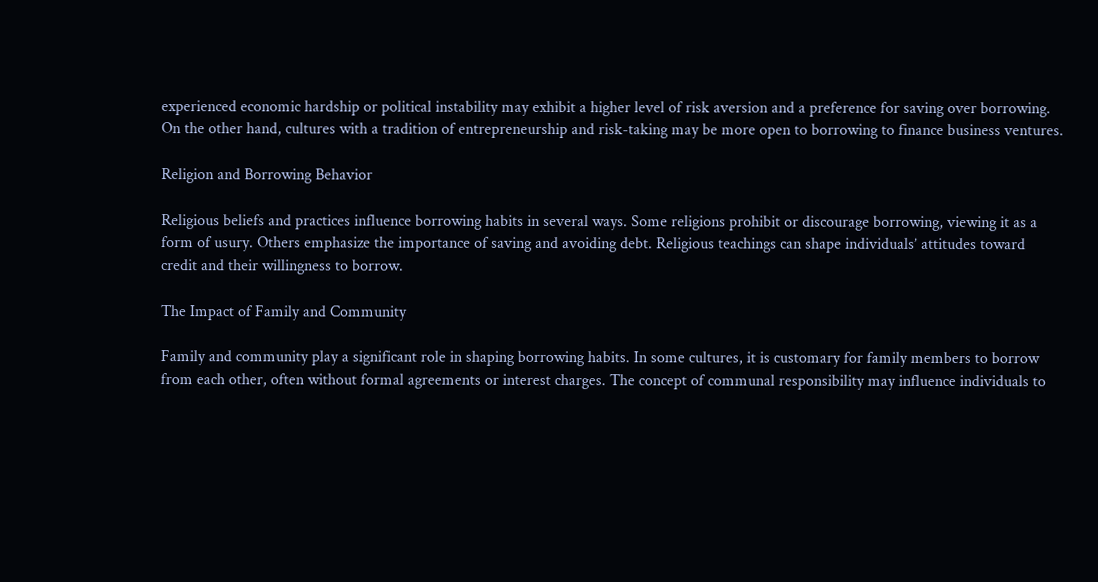experienced economic hardship or political instability may exhibit a higher level of risk aversion and a preference for saving over borrowing. On the other hand, cultures with a tradition of entrepreneurship and risk-taking may be more open to borrowing to finance business ventures.

Religion and Borrowing Behavior

Religious beliefs and practices influence borrowing habits in several ways. Some religions prohibit or discourage borrowing, viewing it as a form of usury. Others emphasize the importance of saving and avoiding debt. Religious teachings can shape individuals’ attitudes toward credit and their willingness to borrow.

The Impact of Family and Community

Family and community play a significant role in shaping borrowing habits. In some cultures, it is customary for family members to borrow from each other, often without formal agreements or interest charges. The concept of communal responsibility may influence individuals to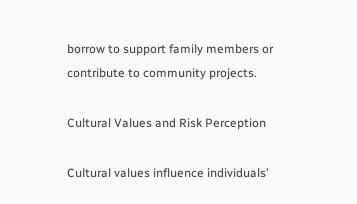borrow to support family members or contribute to community projects.

Cultural Values and Risk Perception

Cultural values influence individuals’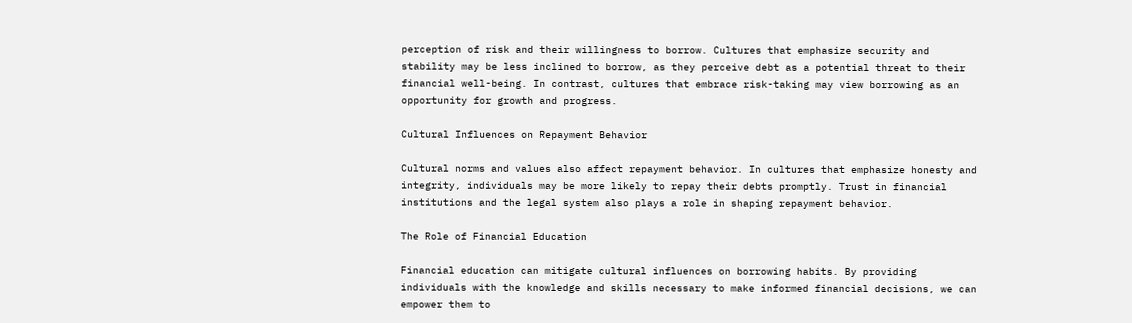perception of risk and their willingness to borrow. Cultures that emphasize security and stability may be less inclined to borrow, as they perceive debt as a potential threat to their financial well-being. In contrast, cultures that embrace risk-taking may view borrowing as an opportunity for growth and progress.

Cultural Influences on Repayment Behavior

Cultural norms and values also affect repayment behavior. In cultures that emphasize honesty and integrity, individuals may be more likely to repay their debts promptly. Trust in financial institutions and the legal system also plays a role in shaping repayment behavior.

The Role of Financial Education

Financial education can mitigate cultural influences on borrowing habits. By providing individuals with the knowledge and skills necessary to make informed financial decisions, we can empower them to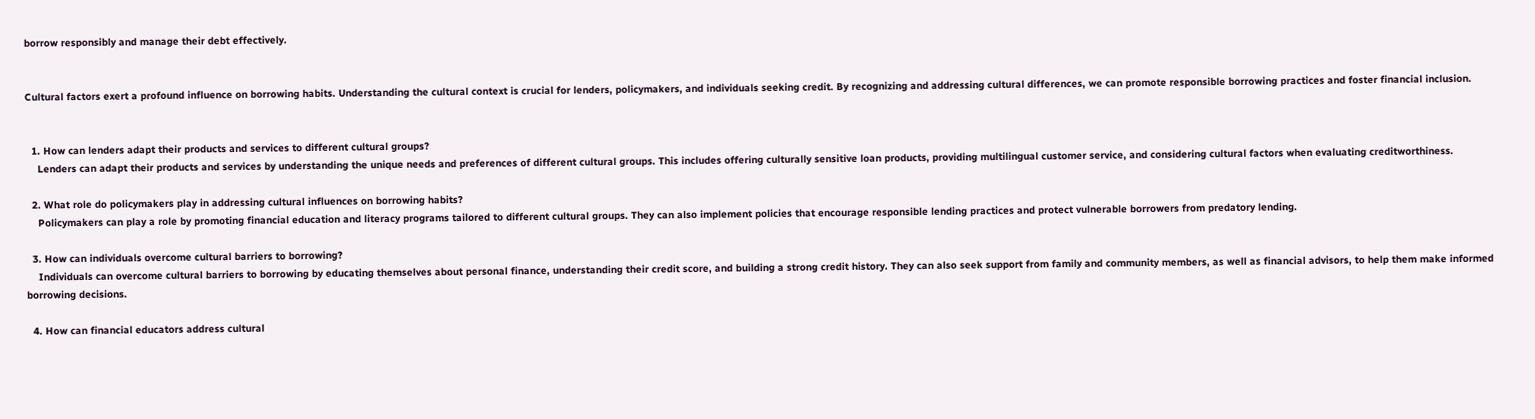borrow responsibly and manage their debt effectively.


Cultural factors exert a profound influence on borrowing habits. Understanding the cultural context is crucial for lenders, policymakers, and individuals seeking credit. By recognizing and addressing cultural differences, we can promote responsible borrowing practices and foster financial inclusion.


  1. How can lenders adapt their products and services to different cultural groups?
    Lenders can adapt their products and services by understanding the unique needs and preferences of different cultural groups. This includes offering culturally sensitive loan products, providing multilingual customer service, and considering cultural factors when evaluating creditworthiness.

  2. What role do policymakers play in addressing cultural influences on borrowing habits?
    Policymakers can play a role by promoting financial education and literacy programs tailored to different cultural groups. They can also implement policies that encourage responsible lending practices and protect vulnerable borrowers from predatory lending.

  3. How can individuals overcome cultural barriers to borrowing?
    Individuals can overcome cultural barriers to borrowing by educating themselves about personal finance, understanding their credit score, and building a strong credit history. They can also seek support from family and community members, as well as financial advisors, to help them make informed borrowing decisions.

  4. How can financial educators address cultural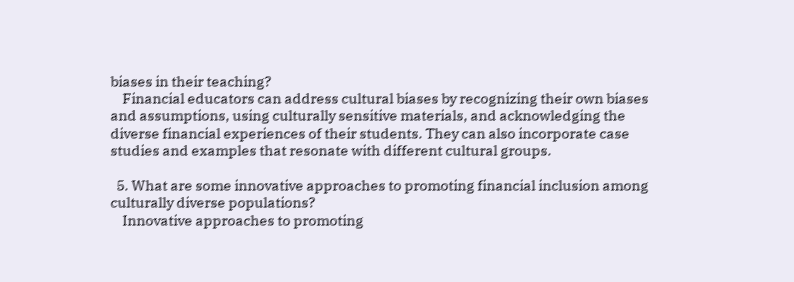biases in their teaching?
    Financial educators can address cultural biases by recognizing their own biases and assumptions, using culturally sensitive materials, and acknowledging the diverse financial experiences of their students. They can also incorporate case studies and examples that resonate with different cultural groups.

  5. What are some innovative approaches to promoting financial inclusion among culturally diverse populations?
    Innovative approaches to promoting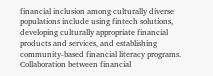financial inclusion among culturally diverse populations include using fintech solutions, developing culturally appropriate financial products and services, and establishing community-based financial literacy programs. Collaboration between financial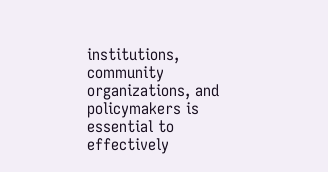institutions, community organizations, and policymakers is essential to effectively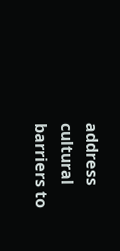address cultural barriers to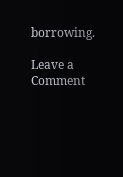borrowing.

Leave a Comment